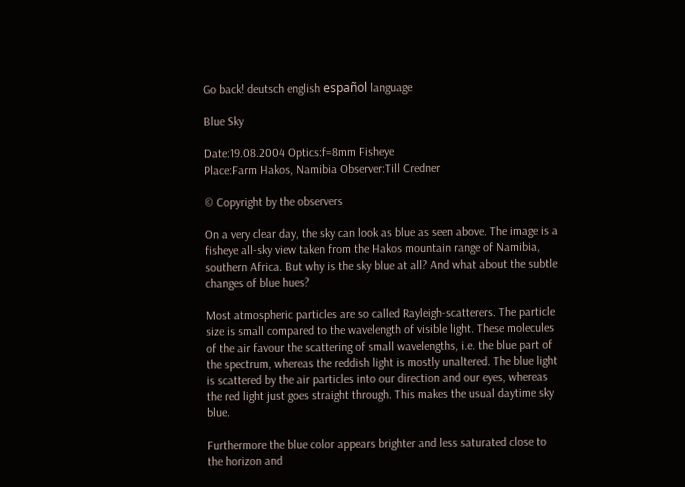Go back! deutsch english español language

Blue Sky

Date:19.08.2004 Optics:f=8mm Fisheye
Place:Farm Hakos, Namibia Observer:Till Credner

© Copyright by the observers

On a very clear day, the sky can look as blue as seen above. The image is a fisheye all-sky view taken from the Hakos mountain range of Namibia, southern Africa. But why is the sky blue at all? And what about the subtle changes of blue hues?

Most atmospheric particles are so called Rayleigh-scatterers. The particle size is small compared to the wavelength of visible light. These molecules of the air favour the scattering of small wavelengths, i.e. the blue part of the spectrum, whereas the reddish light is mostly unaltered. The blue light is scattered by the air particles into our direction and our eyes, whereas the red light just goes straight through. This makes the usual daytime sky blue.

Furthermore the blue color appears brighter and less saturated close to the horizon and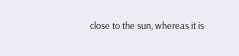close to the sun, whereas it is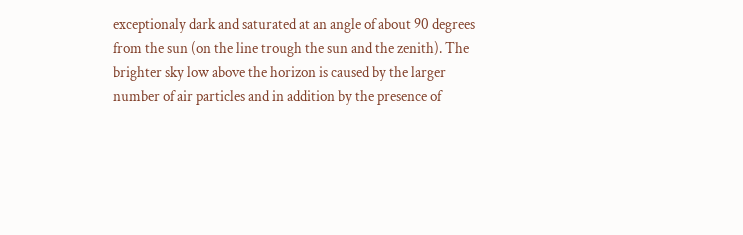exceptionaly dark and saturated at an angle of about 90 degrees from the sun (on the line trough the sun and the zenith). The brighter sky low above the horizon is caused by the larger number of air particles and in addition by the presence of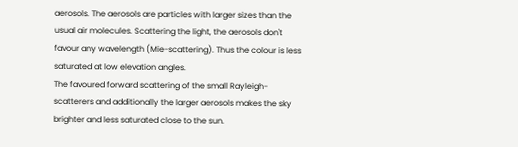aerosols. The aerosols are particles with larger sizes than the usual air molecules. Scattering the light, the aerosols don't favour any wavelength (Mie-scattering). Thus the colour is less saturated at low elevation angles.
The favoured forward scattering of the small Rayleigh-scatterers and additionally the larger aerosols makes the sky brighter and less saturated close to the sun.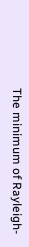The minimum of Rayleigh-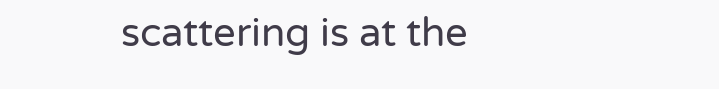scattering is at the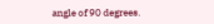angle of 90 degrees.